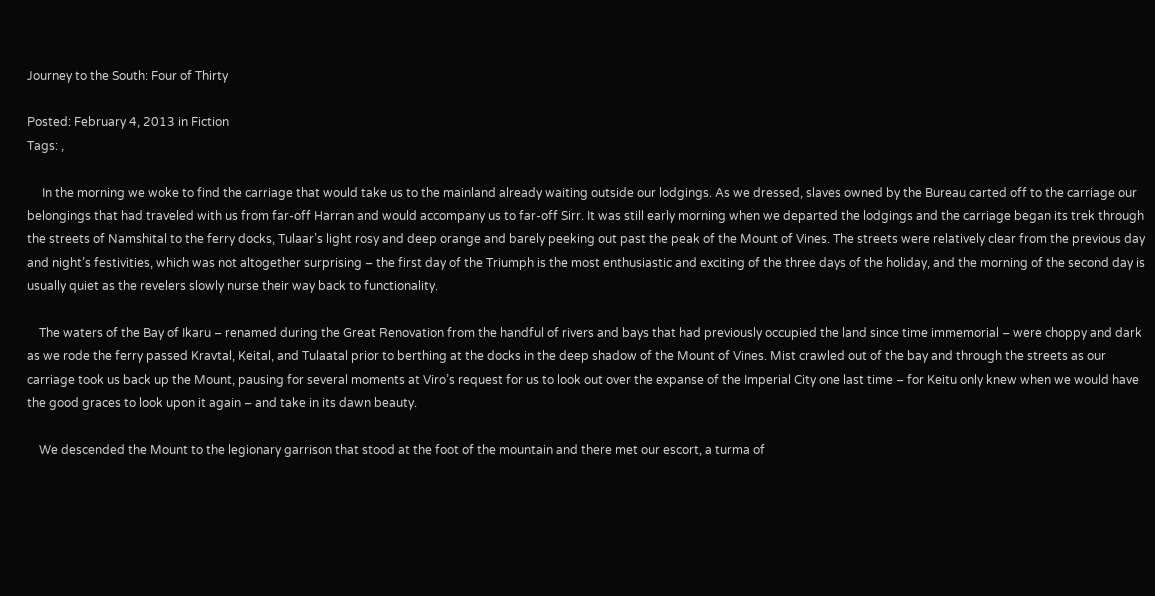Journey to the South: Four of Thirty

Posted: February 4, 2013 in Fiction
Tags: ,

     In the morning we woke to find the carriage that would take us to the mainland already waiting outside our lodgings. As we dressed, slaves owned by the Bureau carted off to the carriage our belongings that had traveled with us from far-off Harran and would accompany us to far-off Sirr. It was still early morning when we departed the lodgings and the carriage began its trek through the streets of Namshital to the ferry docks, Tulaar’s light rosy and deep orange and barely peeking out past the peak of the Mount of Vines. The streets were relatively clear from the previous day and night’s festivities, which was not altogether surprising – the first day of the Triumph is the most enthusiastic and exciting of the three days of the holiday, and the morning of the second day is usually quiet as the revelers slowly nurse their way back to functionality.

    The waters of the Bay of Ikaru – renamed during the Great Renovation from the handful of rivers and bays that had previously occupied the land since time immemorial – were choppy and dark as we rode the ferry passed Kravtal, Keital, and Tulaatal prior to berthing at the docks in the deep shadow of the Mount of Vines. Mist crawled out of the bay and through the streets as our carriage took us back up the Mount, pausing for several moments at Viro’s request for us to look out over the expanse of the Imperial City one last time – for Keitu only knew when we would have the good graces to look upon it again – and take in its dawn beauty.

    We descended the Mount to the legionary garrison that stood at the foot of the mountain and there met our escort, a turma of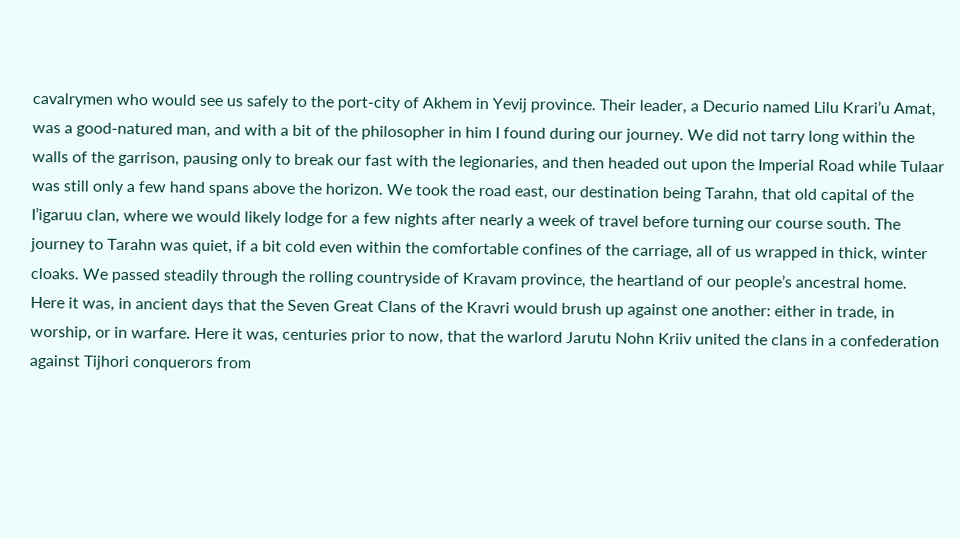cavalrymen who would see us safely to the port-city of Akhem in Yevij province. Their leader, a Decurio named Lilu Krari’u Amat, was a good-natured man, and with a bit of the philosopher in him I found during our journey. We did not tarry long within the walls of the garrison, pausing only to break our fast with the legionaries, and then headed out upon the Imperial Road while Tulaar was still only a few hand spans above the horizon. We took the road east, our destination being Tarahn, that old capital of the I’igaruu clan, where we would likely lodge for a few nights after nearly a week of travel before turning our course south. The journey to Tarahn was quiet, if a bit cold even within the comfortable confines of the carriage, all of us wrapped in thick, winter cloaks. We passed steadily through the rolling countryside of Kravam province, the heartland of our people’s ancestral home. Here it was, in ancient days that the Seven Great Clans of the Kravri would brush up against one another: either in trade, in worship, or in warfare. Here it was, centuries prior to now, that the warlord Jarutu Nohn Kriiv united the clans in a confederation against Tijhori conquerors from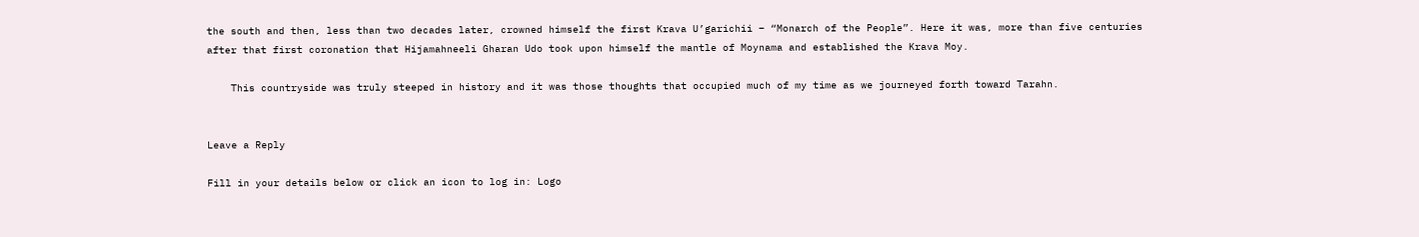the south and then, less than two decades later, crowned himself the first Krava U’garichii – “Monarch of the People”. Here it was, more than five centuries after that first coronation that Hijamahneeli Gharan Udo took upon himself the mantle of Moynama and established the Krava Moy.

    This countryside was truly steeped in history and it was those thoughts that occupied much of my time as we journeyed forth toward Tarahn.


Leave a Reply

Fill in your details below or click an icon to log in: Logo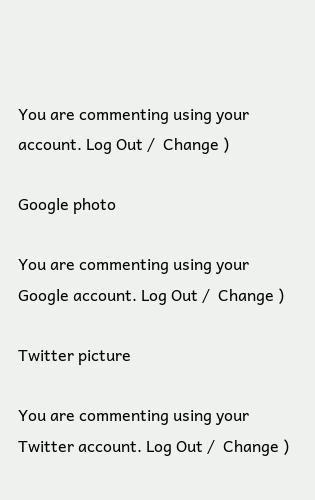You are commenting using your account. Log Out /  Change )

Google photo

You are commenting using your Google account. Log Out /  Change )

Twitter picture

You are commenting using your Twitter account. Log Out /  Change )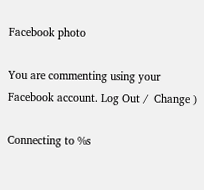Facebook photo

You are commenting using your Facebook account. Log Out /  Change )

Connecting to %s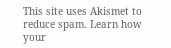This site uses Akismet to reduce spam. Learn how your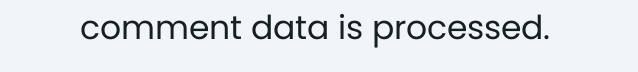comment data is processed.